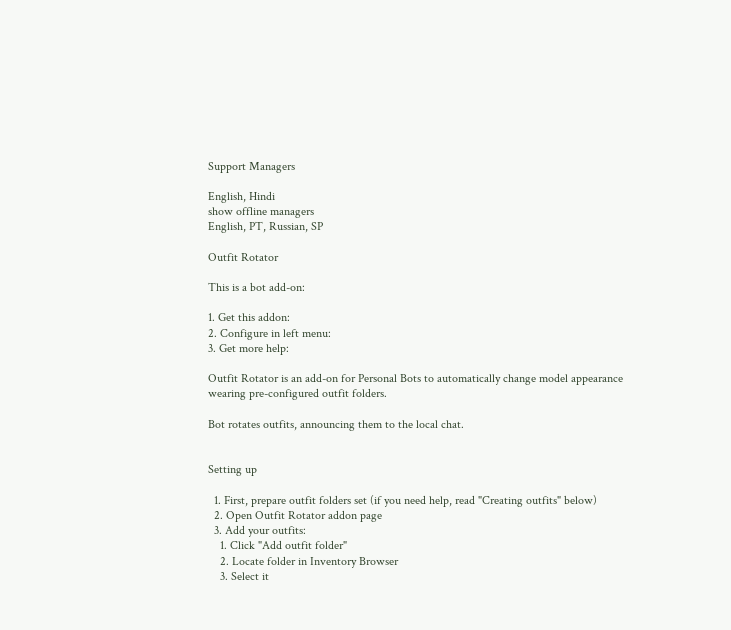Support Managers

English, Hindi
show offline managers
English, PT, Russian, SP

Outfit Rotator

This is a bot add-on:

1. Get this addon:
2. Configure in left menu:
3. Get more help:

Outfit Rotator is an add-on for Personal Bots to automatically change model appearance wearing pre-configured outfit folders.

Bot rotates outfits, announcing them to the local chat.


Setting up

  1. First, prepare outfit folders set (if you need help, read "Creating outfits" below)
  2. Open Outfit Rotator addon page
  3. Add your outfits:
    1. Click "Add outfit folder"
    2. Locate folder in Inventory Browser
    3. Select it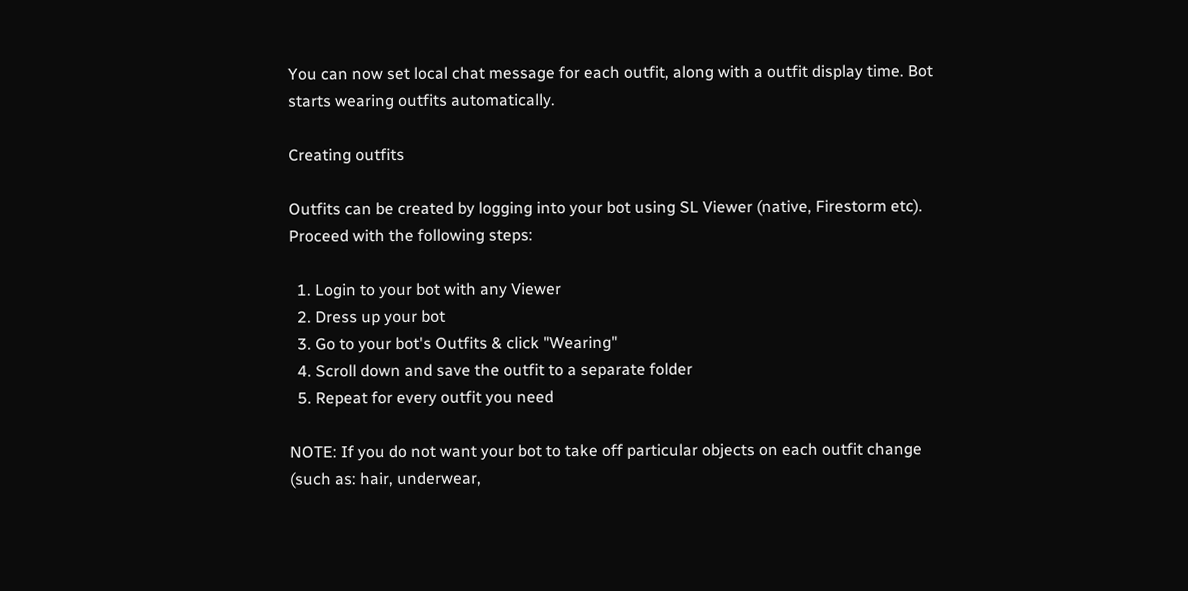You can now set local chat message for each outfit, along with a outfit display time. Bot starts wearing outfits automatically.

Creating outfits

Outfits can be created by logging into your bot using SL Viewer (native, Firestorm etc). Proceed with the following steps:

  1. Login to your bot with any Viewer
  2. Dress up your bot
  3. Go to your bot's Outfits & click "Wearing"
  4. Scroll down and save the outfit to a separate folder
  5. Repeat for every outfit you need

NOTE: If you do not want your bot to take off particular objects on each outfit change (such as: hair, underwear,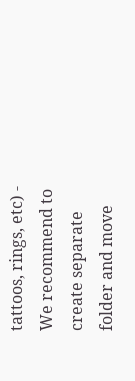tattoos, rings, etc) - We recommend to create separate folder and move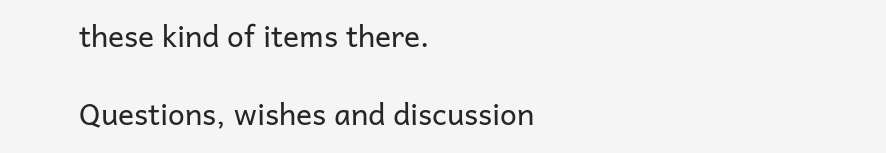these kind of items there.

Questions, wishes and discussion